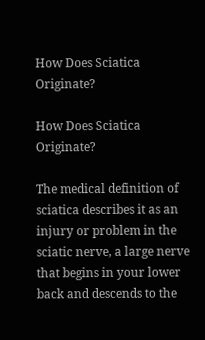How Does Sciatica Originate?

How Does Sciatica Originate?

The medical definition of sciatica describes it as an injury or problem in the sciatic nerve, a large nerve that begins in your lower back and descends to the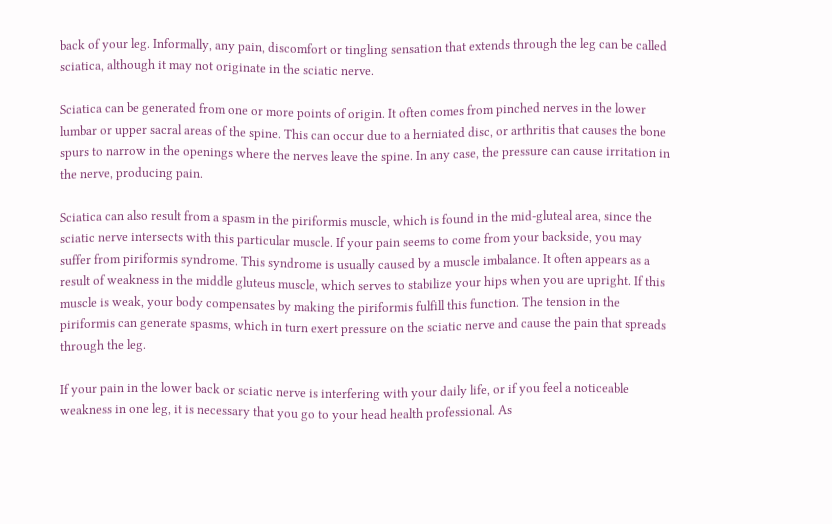back of your leg. Informally, any pain, discomfort or tingling sensation that extends through the leg can be called sciatica, although it may not originate in the sciatic nerve.

Sciatica can be generated from one or more points of origin. It often comes from pinched nerves in the lower lumbar or upper sacral areas of the spine. This can occur due to a herniated disc, or arthritis that causes the bone spurs to narrow in the openings where the nerves leave the spine. In any case, the pressure can cause irritation in the nerve, producing pain.

Sciatica can also result from a spasm in the piriformis muscle, which is found in the mid-gluteal area, since the sciatic nerve intersects with this particular muscle. If your pain seems to come from your backside, you may suffer from piriformis syndrome. This syndrome is usually caused by a muscle imbalance. It often appears as a result of weakness in the middle gluteus muscle, which serves to stabilize your hips when you are upright. If this muscle is weak, your body compensates by making the piriformis fulfill this function. The tension in the piriformis can generate spasms, which in turn exert pressure on the sciatic nerve and cause the pain that spreads through the leg.

If your pain in the lower back or sciatic nerve is interfering with your daily life, or if you feel a noticeable weakness in one leg, it is necessary that you go to your head health professional. As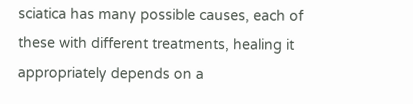sciatica has many possible causes, each of these with different treatments, healing it appropriately depends on a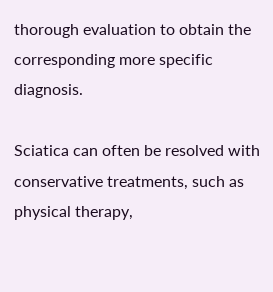thorough evaluation to obtain the corresponding more specific diagnosis.

Sciatica can often be resolved with conservative treatments, such as physical therapy,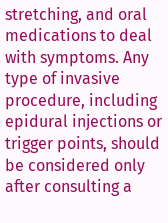stretching, and oral medications to deal with symptoms. Any type of invasive procedure, including epidural injections or trigger points, should be considered only after consulting a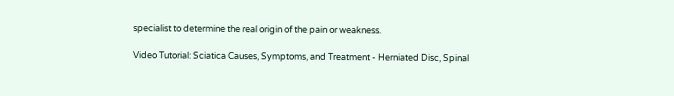specialist to determine the real origin of the pain or weakness.

Video Tutorial: Sciatica Causes, Symptoms, and Treatment - Herniated Disc, Spinal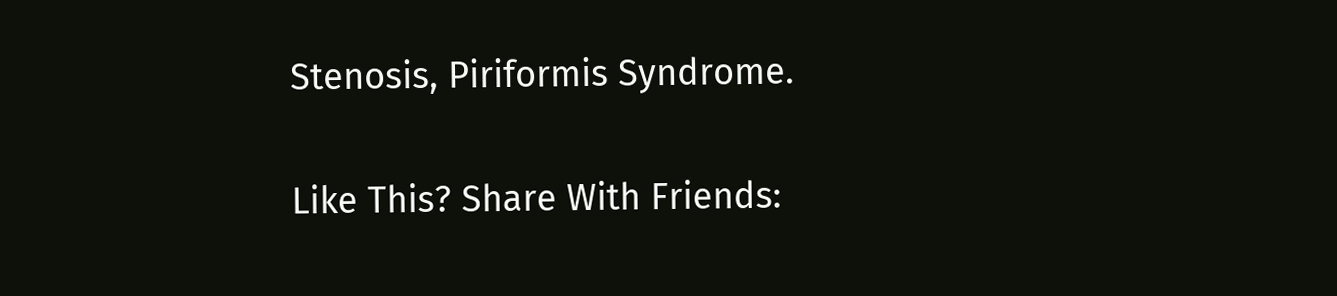Stenosis, Piriformis Syndrome.

Like This? Share With Friends: